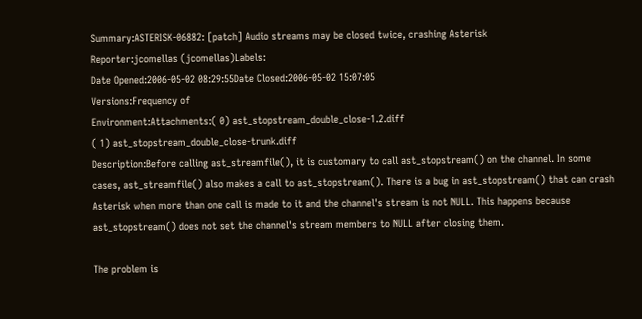Summary:ASTERISK-06882: [patch] Audio streams may be closed twice, crashing Asterisk
Reporter:jcomellas (jcomellas)Labels:
Date Opened:2006-05-02 08:29:55Date Closed:2006-05-02 15:07:05
Versions:Frequency of
Environment:Attachments:( 0) ast_stopstream_double_close-1.2.diff
( 1) ast_stopstream_double_close-trunk.diff
Description:Before calling ast_streamfile(), it is customary to call ast_stopstream() on the channel. In some cases, ast_streamfile() also makes a call to ast_stopstream(). There is a bug in ast_stopstream() that can crash Asterisk when more than one call is made to it and the channel's stream is not NULL. This happens because ast_stopstream() does not set the channel's stream members to NULL after closing them.

The problem is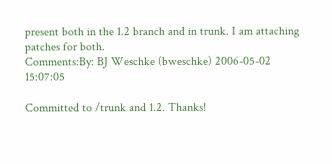present both in the 1.2 branch and in trunk. I am attaching patches for both.
Comments:By: BJ Weschke (bweschke) 2006-05-02 15:07:05

Committed to /trunk and 1.2. Thanks!